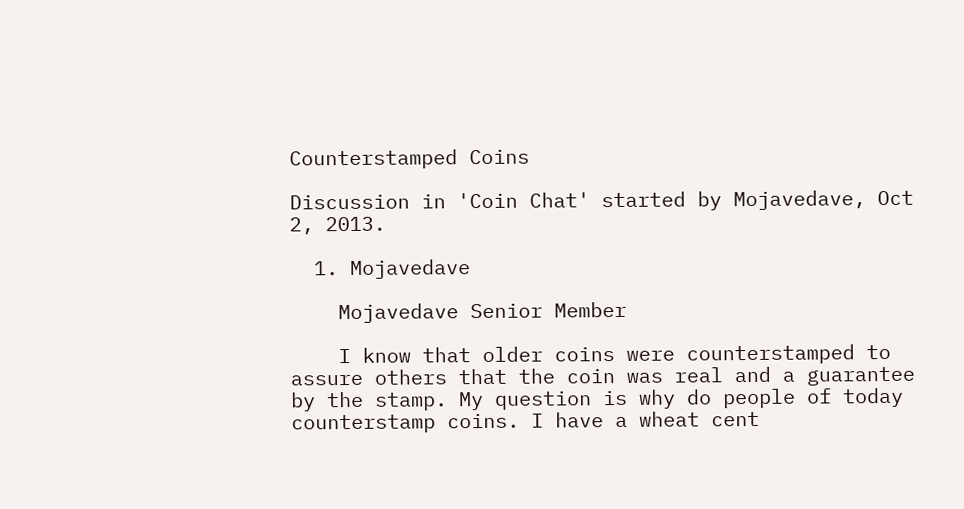Counterstamped Coins

Discussion in 'Coin Chat' started by Mojavedave, Oct 2, 2013.

  1. Mojavedave

    Mojavedave Senior Member

    I know that older coins were counterstamped to assure others that the coin was real and a guarantee by the stamp. My question is why do people of today counterstamp coins. I have a wheat cent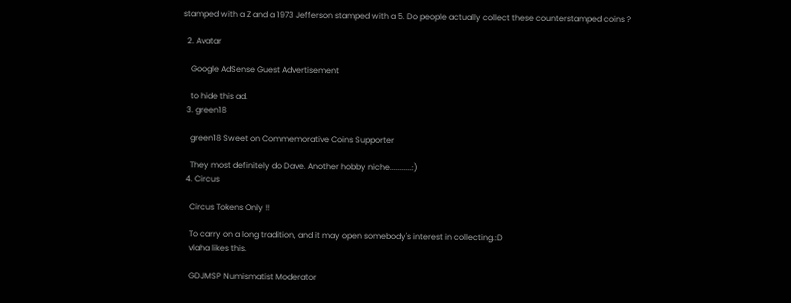stamped with a Z and a 1973 Jefferson stamped with a 5. Do people actually collect these counterstamped coins ?

  2. Avatar

    Google AdSense Guest Advertisement

    to hide this ad.
  3. green18

    green18 Sweet on Commemorative Coins Supporter

    They most definitely do Dave. Another hobby niche...........:)
  4. Circus

    Circus Tokens Only !!

    To carry on a long tradition, and it may open somebody's interest in collecting.:D
    vlaha likes this.

    GDJMSP Numismatist Moderator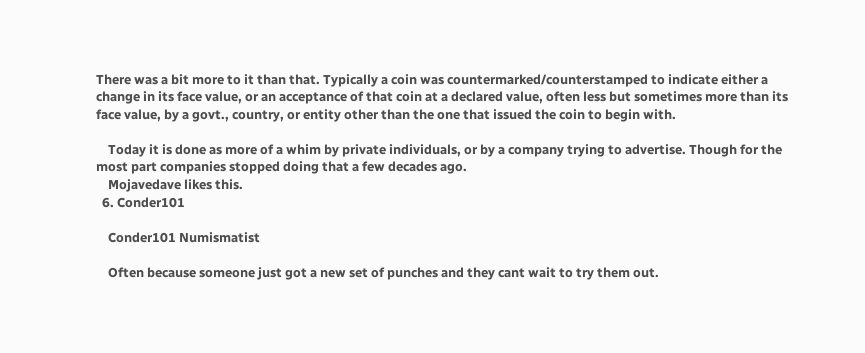There was a bit more to it than that. Typically a coin was countermarked/counterstamped to indicate either a change in its face value, or an acceptance of that coin at a declared value, often less but sometimes more than its face value, by a govt., country, or entity other than the one that issued the coin to begin with.

    Today it is done as more of a whim by private individuals, or by a company trying to advertise. Though for the most part companies stopped doing that a few decades ago.
    Mojavedave likes this.
  6. Conder101

    Conder101 Numismatist

    Often because someone just got a new set of punches and they cant wait to try them out.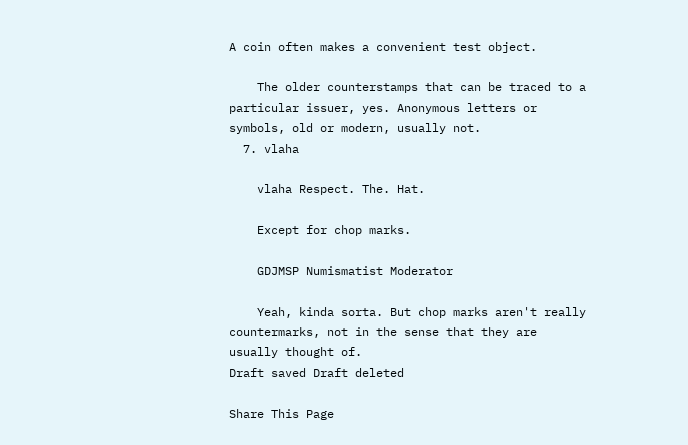A coin often makes a convenient test object.

    The older counterstamps that can be traced to a particular issuer, yes. Anonymous letters or symbols, old or modern, usually not.
  7. vlaha

    vlaha Respect. The. Hat.

    Except for chop marks.

    GDJMSP Numismatist Moderator

    Yeah, kinda sorta. But chop marks aren't really countermarks, not in the sense that they are usually thought of.
Draft saved Draft deleted

Share This Page